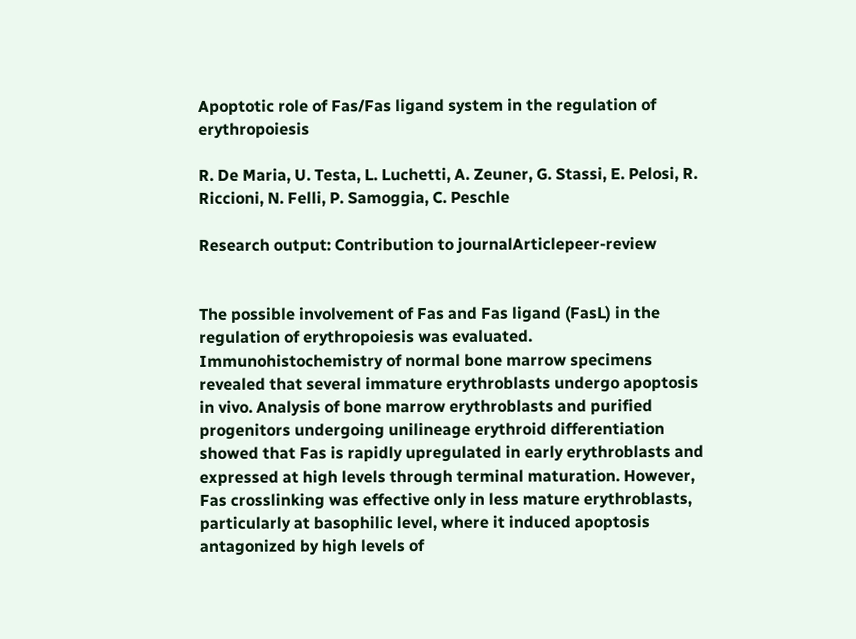Apoptotic role of Fas/Fas ligand system in the regulation of erythropoiesis

R. De Maria, U. Testa, L. Luchetti, A. Zeuner, G. Stassi, E. Pelosi, R. Riccioni, N. Felli, P. Samoggia, C. Peschle

Research output: Contribution to journalArticlepeer-review


The possible involvement of Fas and Fas ligand (FasL) in the regulation of erythropoiesis was evaluated. Immunohistochemistry of normal bone marrow specimens revealed that several immature erythroblasts undergo apoptosis in vivo. Analysis of bone marrow erythroblasts and purified progenitors undergoing unilineage erythroid differentiation showed that Fas is rapidly upregulated in early erythroblasts and expressed at high levels through terminal maturation. However, Fas crosslinking was effective only in less mature erythroblasts, particularly at basophilic level, where it induced apoptosis antagonized by high levels of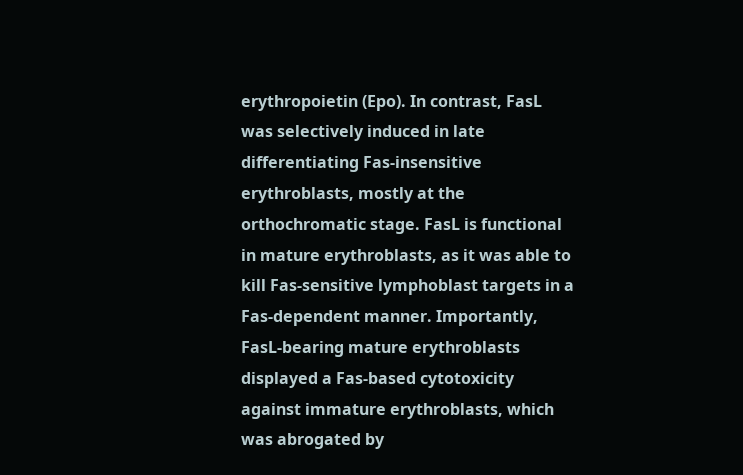erythropoietin (Epo). In contrast, FasL was selectively induced in late differentiating Fas-insensitive erythroblasts, mostly at the orthochromatic stage. FasL is functional in mature erythroblasts, as it was able to kill Fas-sensitive lymphoblast targets in a Fas-dependent manner. Importantly, FasL-bearing mature erythroblasts displayed a Fas-based cytotoxicity against immature erythroblasts, which was abrogated by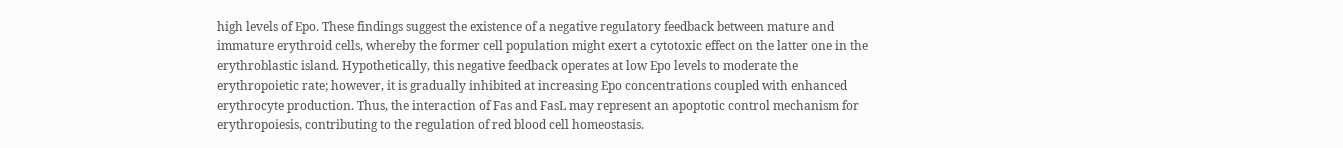high levels of Epo. These findings suggest the existence of a negative regulatory feedback between mature and immature erythroid cells, whereby the former cell population might exert a cytotoxic effect on the latter one in the erythroblastic island. Hypothetically, this negative feedback operates at low Epo levels to moderate the erythropoietic rate; however, it is gradually inhibited at increasing Epo concentrations coupled with enhanced erythrocyte production. Thus, the interaction of Fas and FasL may represent an apoptotic control mechanism for erythropoiesis, contributing to the regulation of red blood cell homeostasis.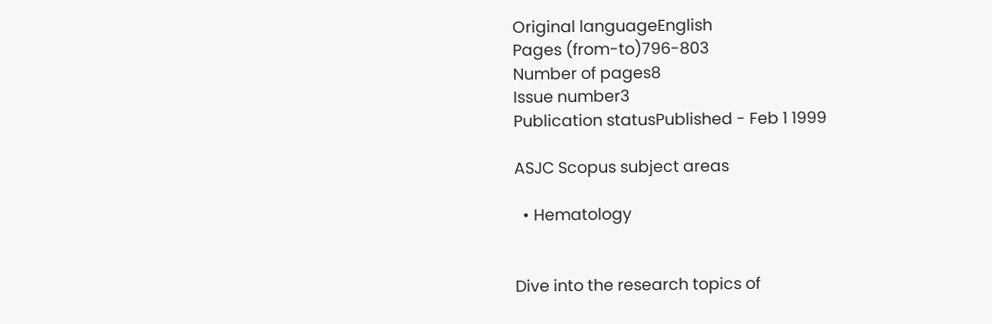Original languageEnglish
Pages (from-to)796-803
Number of pages8
Issue number3
Publication statusPublished - Feb 1 1999

ASJC Scopus subject areas

  • Hematology


Dive into the research topics of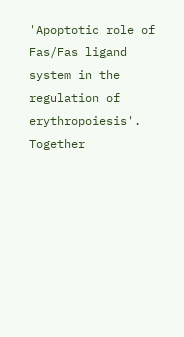'Apoptotic role of Fas/Fas ligand system in the regulation of erythropoiesis'. Together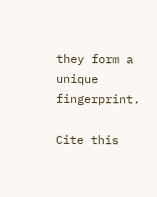they form a unique fingerprint.

Cite this